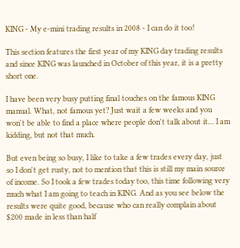KING - My e-mini trading results in 2008 - I can do it too!

This section features the first year of my KING day trading results and since KING was launched in October of this year, it is a pretty short one.

I have been very busy putting final touches on the famous KING manual. What, not famous yet? Just wait a few weeks and you won't be able to find a place where people don't talk about it... I am kidding, but not that much.

But even being so busy, I like to take a few trades every day, just so I don't get rusty, not to mention that this is still my main source of income. So I took a few trades today too, this time following very much what I am going to teach in KING. And as you see below the results were quite good, because who can really complain about $200 made in less than half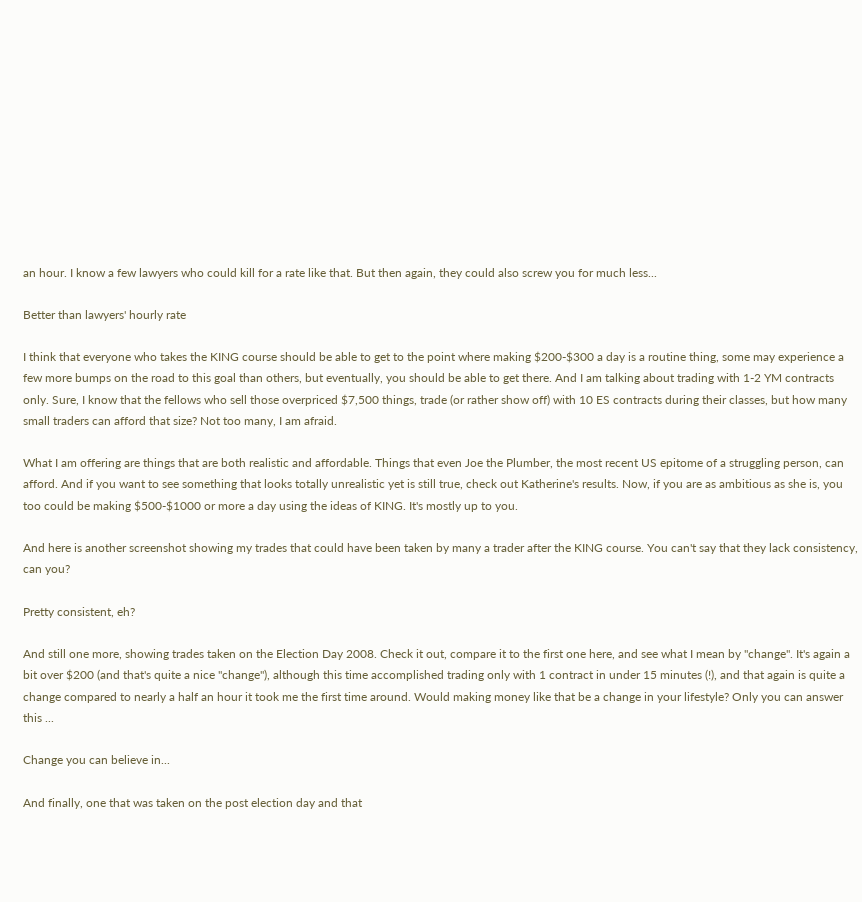an hour. I know a few lawyers who could kill for a rate like that. But then again, they could also screw you for much less...

Better than lawyers' hourly rate

I think that everyone who takes the KING course should be able to get to the point where making $200-$300 a day is a routine thing, some may experience a few more bumps on the road to this goal than others, but eventually, you should be able to get there. And I am talking about trading with 1-2 YM contracts only. Sure, I know that the fellows who sell those overpriced $7,500 things, trade (or rather show off) with 10 ES contracts during their classes, but how many small traders can afford that size? Not too many, I am afraid.

What I am offering are things that are both realistic and affordable. Things that even Joe the Plumber, the most recent US epitome of a struggling person, can afford. And if you want to see something that looks totally unrealistic yet is still true, check out Katherine's results. Now, if you are as ambitious as she is, you too could be making $500-$1000 or more a day using the ideas of KING. It's mostly up to you.

And here is another screenshot showing my trades that could have been taken by many a trader after the KING course. You can't say that they lack consistency, can you?

Pretty consistent, eh?

And still one more, showing trades taken on the Election Day 2008. Check it out, compare it to the first one here, and see what I mean by "change". It's again a bit over $200 (and that's quite a nice "change"), although this time accomplished trading only with 1 contract in under 15 minutes (!), and that again is quite a change compared to nearly a half an hour it took me the first time around. Would making money like that be a change in your lifestyle? Only you can answer this ...

Change you can believe in...

And finally, one that was taken on the post election day and that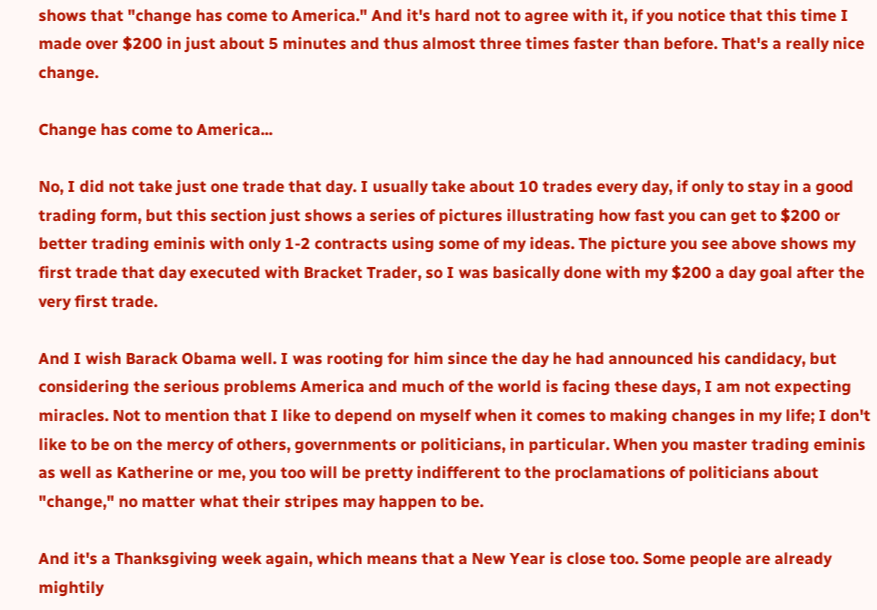shows that "change has come to America." And it's hard not to agree with it, if you notice that this time I made over $200 in just about 5 minutes and thus almost three times faster than before. That's a really nice change.

Change has come to America...

No, I did not take just one trade that day. I usually take about 10 trades every day, if only to stay in a good trading form, but this section just shows a series of pictures illustrating how fast you can get to $200 or better trading eminis with only 1-2 contracts using some of my ideas. The picture you see above shows my first trade that day executed with Bracket Trader, so I was basically done with my $200 a day goal after the very first trade.

And I wish Barack Obama well. I was rooting for him since the day he had announced his candidacy, but considering the serious problems America and much of the world is facing these days, I am not expecting miracles. Not to mention that I like to depend on myself when it comes to making changes in my life; I don't like to be on the mercy of others, governments or politicians, in particular. When you master trading eminis as well as Katherine or me, you too will be pretty indifferent to the proclamations of politicians about "change," no matter what their stripes may happen to be.

And it's a Thanksgiving week again, which means that a New Year is close too. Some people are already mightily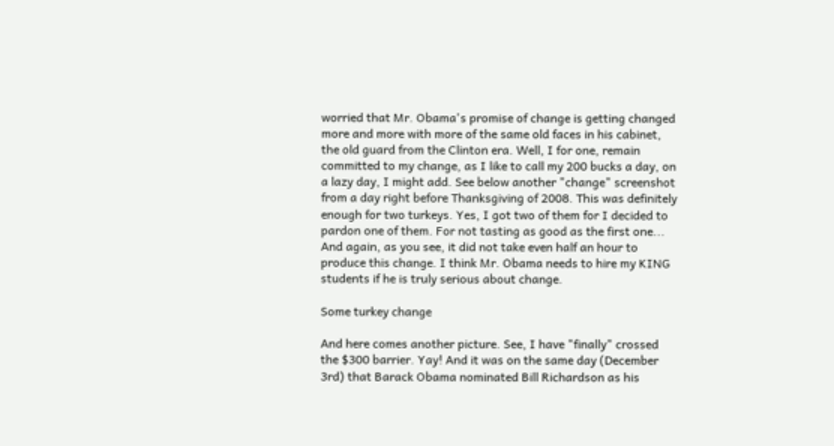worried that Mr. Obama's promise of change is getting changed more and more with more of the same old faces in his cabinet, the old guard from the Clinton era. Well, I for one, remain committed to my change, as I like to call my 200 bucks a day, on a lazy day, I might add. See below another "change" screenshot from a day right before Thanksgiving of 2008. This was definitely enough for two turkeys. Yes, I got two of them for I decided to pardon one of them. For not tasting as good as the first one... And again, as you see, it did not take even half an hour to produce this change. I think Mr. Obama needs to hire my KING students if he is truly serious about change.

Some turkey change

And here comes another picture. See, I have "finally" crossed the $300 barrier. Yay! And it was on the same day (December 3rd) that Barack Obama nominated Bill Richardson as his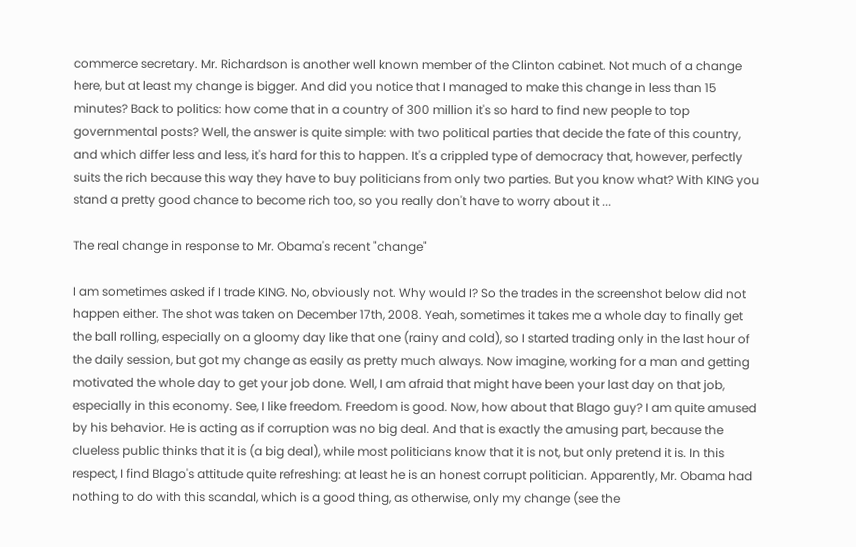commerce secretary. Mr. Richardson is another well known member of the Clinton cabinet. Not much of a change here, but at least my change is bigger. And did you notice that I managed to make this change in less than 15 minutes? Back to politics: how come that in a country of 300 million it's so hard to find new people to top governmental posts? Well, the answer is quite simple: with two political parties that decide the fate of this country, and which differ less and less, it's hard for this to happen. It's a crippled type of democracy that, however, perfectly suits the rich because this way they have to buy politicians from only two parties. But you know what? With KING you stand a pretty good chance to become rich too, so you really don't have to worry about it ...

The real change in response to Mr. Obama's recent "change"

I am sometimes asked if I trade KING. No, obviously not. Why would I? So the trades in the screenshot below did not happen either. The shot was taken on December 17th, 2008. Yeah, sometimes it takes me a whole day to finally get the ball rolling, especially on a gloomy day like that one (rainy and cold), so I started trading only in the last hour of the daily session, but got my change as easily as pretty much always. Now imagine, working for a man and getting motivated the whole day to get your job done. Well, I am afraid that might have been your last day on that job, especially in this economy. See, I like freedom. Freedom is good. Now, how about that Blago guy? I am quite amused by his behavior. He is acting as if corruption was no big deal. And that is exactly the amusing part, because the clueless public thinks that it is (a big deal), while most politicians know that it is not, but only pretend it is. In this respect, I find Blago's attitude quite refreshing: at least he is an honest corrupt politician. Apparently, Mr. Obama had nothing to do with this scandal, which is a good thing, as otherwise, only my change (see the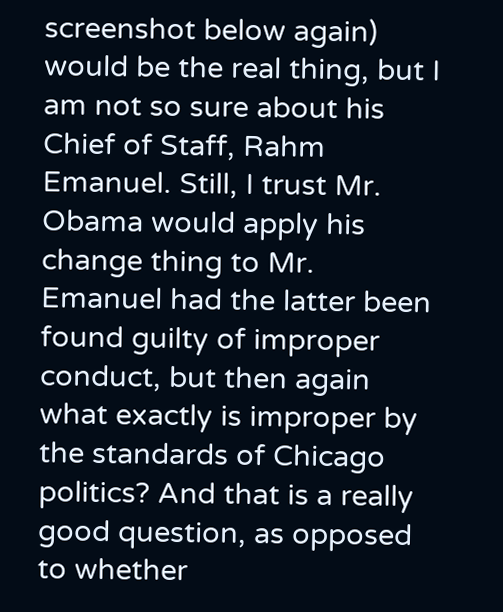screenshot below again) would be the real thing, but I am not so sure about his Chief of Staff, Rahm Emanuel. Still, I trust Mr. Obama would apply his change thing to Mr. Emanuel had the latter been found guilty of improper conduct, but then again what exactly is improper by the standards of Chicago politics? And that is a really good question, as opposed to whether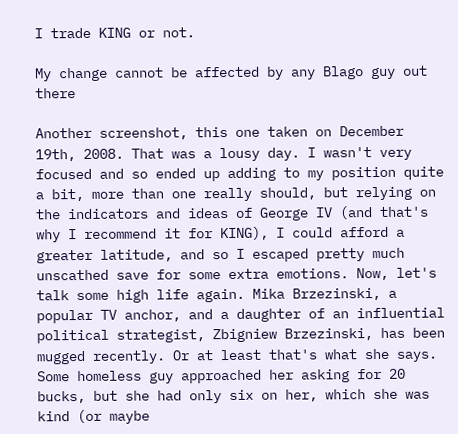I trade KING or not.

My change cannot be affected by any Blago guy out there

Another screenshot, this one taken on December 19th, 2008. That was a lousy day. I wasn't very focused and so ended up adding to my position quite a bit, more than one really should, but relying on the indicators and ideas of George IV (and that's why I recommend it for KING), I could afford a greater latitude, and so I escaped pretty much unscathed save for some extra emotions. Now, let's talk some high life again. Mika Brzezinski, a popular TV anchor, and a daughter of an influential political strategist, Zbigniew Brzezinski, has been mugged recently. Or at least that's what she says. Some homeless guy approached her asking for 20 bucks, but she had only six on her, which she was kind (or maybe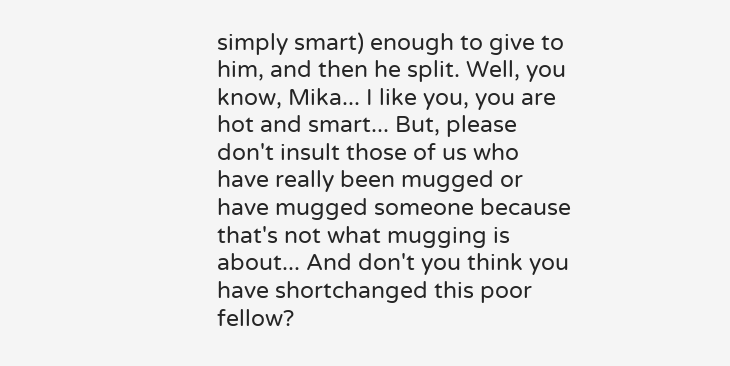simply smart) enough to give to him, and then he split. Well, you know, Mika... I like you, you are hot and smart... But, please don't insult those of us who have really been mugged or have mugged someone because that's not what mugging is about... And don't you think you have shortchanged this poor fellow?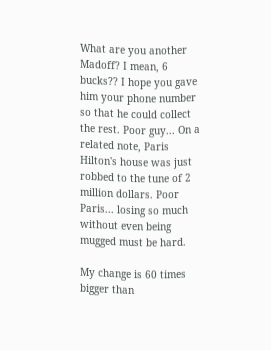What are you another Madoff? I mean, 6 bucks?? I hope you gave him your phone number so that he could collect the rest. Poor guy... On a related note, Paris Hilton's house was just robbed to the tune of 2 million dollars. Poor Paris... losing so much without even being mugged must be hard.

My change is 60 times bigger than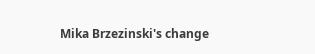Mika Brzezinski's change